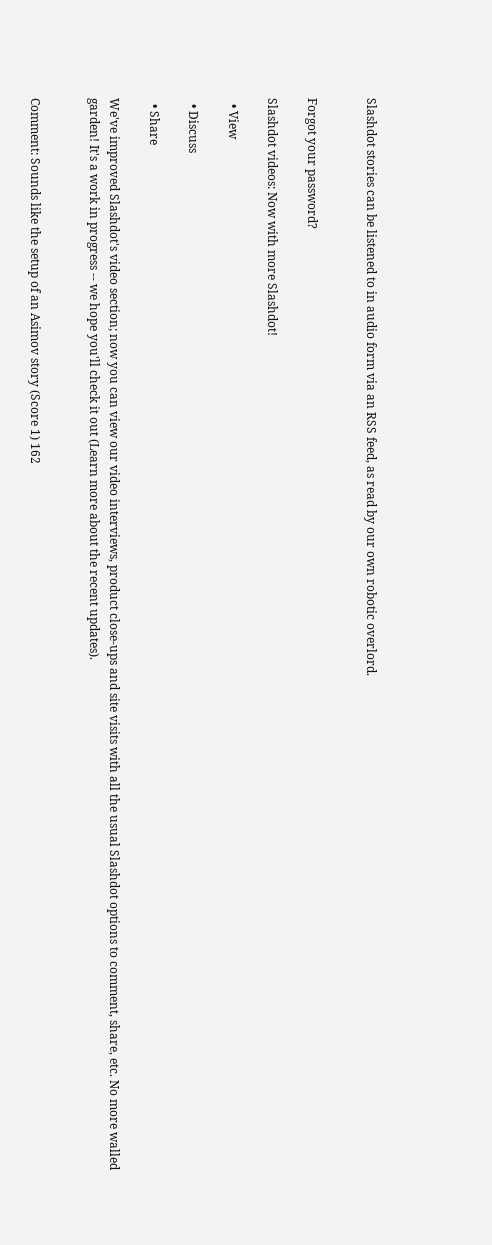Slashdot stories can be listened to in audio form via an RSS feed, as read by our own robotic overlord.


Forgot your password?

Slashdot videos: Now with more Slashdot!

  • View

  • Discuss

  • Share

We've improved Slashdot's video section; now you can view our video interviews, product close-ups and site visits with all the usual Slashdot options to comment, share, etc. No more walled garden! It's a work in progress -- we hope you'll check it out (Learn more about the recent updates).


Comment: Sounds like the setup of an Asimov story (Score 1) 162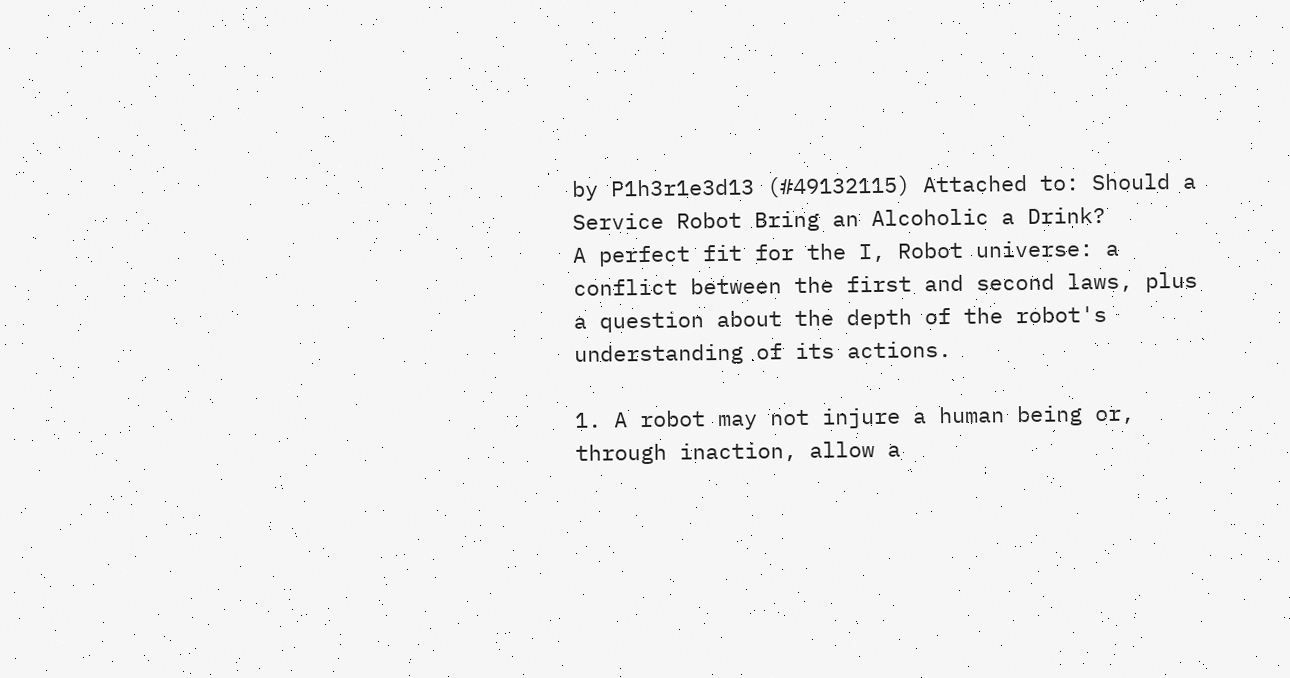by P1h3r1e3d13 (#49132115) Attached to: Should a Service Robot Bring an Alcoholic a Drink?
A perfect fit for the I, Robot universe: a conflict between the first and second laws, plus a question about the depth of the robot's understanding of its actions.

1. A robot may not injure a human being or, through inaction, allow a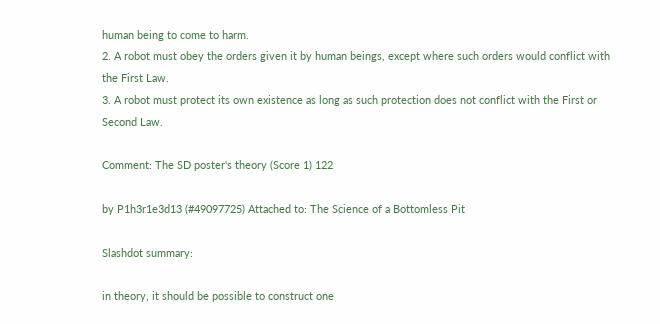human being to come to harm.
2. A robot must obey the orders given it by human beings, except where such orders would conflict with the First Law.
3. A robot must protect its own existence as long as such protection does not conflict with the First or Second Law.

Comment: The SD poster's theory (Score 1) 122

by P1h3r1e3d13 (#49097725) Attached to: The Science of a Bottomless Pit

Slashdot summary:

in theory, it should be possible to construct one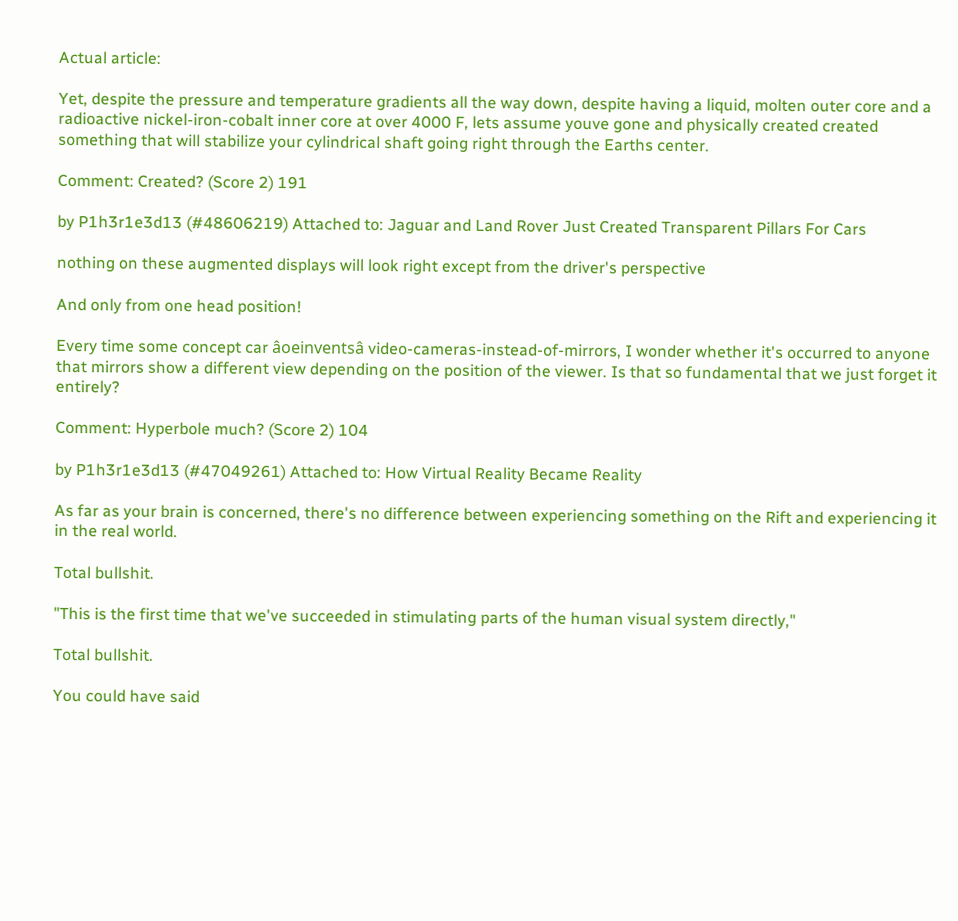Actual article:

Yet, despite the pressure and temperature gradients all the way down, despite having a liquid, molten outer core and a radioactive nickel-iron-cobalt inner core at over 4000 F, lets assume youve gone and physically created created something that will stabilize your cylindrical shaft going right through the Earths center.

Comment: Created? (Score 2) 191

by P1h3r1e3d13 (#48606219) Attached to: Jaguar and Land Rover Just Created Transparent Pillars For Cars

nothing on these augmented displays will look right except from the driver's perspective

And only from one head position!

Every time some concept car âoeinventsâ video-cameras-instead-of-mirrors, I wonder whether it's occurred to anyone that mirrors show a different view depending on the position of the viewer. Is that so fundamental that we just forget it entirely?

Comment: Hyperbole much? (Score 2) 104

by P1h3r1e3d13 (#47049261) Attached to: How Virtual Reality Became Reality

As far as your brain is concerned, there's no difference between experiencing something on the Rift and experiencing it in the real world.

Total bullshit.

"This is the first time that we've succeeded in stimulating parts of the human visual system directly,"

Total bullshit.

You could have said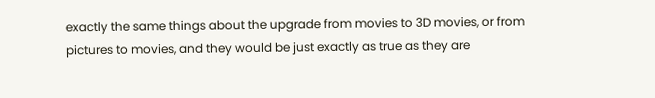exactly the same things about the upgrade from movies to 3D movies, or from pictures to movies, and they would be just exactly as true as they are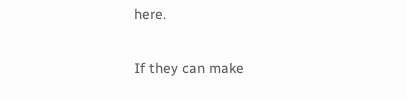here.

If they can make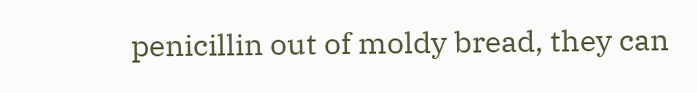penicillin out of moldy bread, they can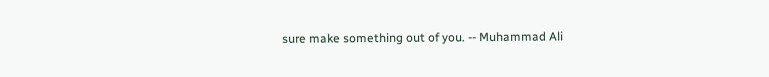sure make something out of you. -- Muhammad Ali